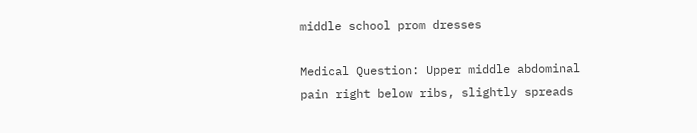middle school prom dresses

Medical Question: Upper middle abdominal pain right below ribs, slightly spreads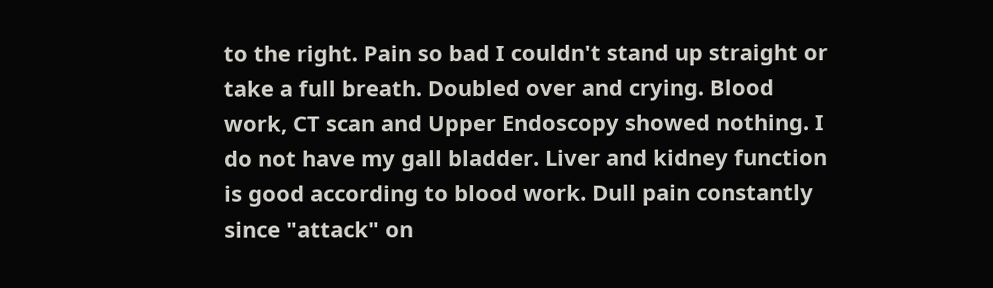to the right. Pain so bad I couldn't stand up straight or take a full breath. Doubled over and crying. Blood work, CT scan and Upper Endoscopy showed nothing. I do not have my gall bladder. Liver and kidney function is good according to blood work. Dull pain constantly since "attack" on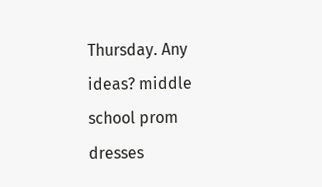Thursday. Any ideas? middle school prom dresses